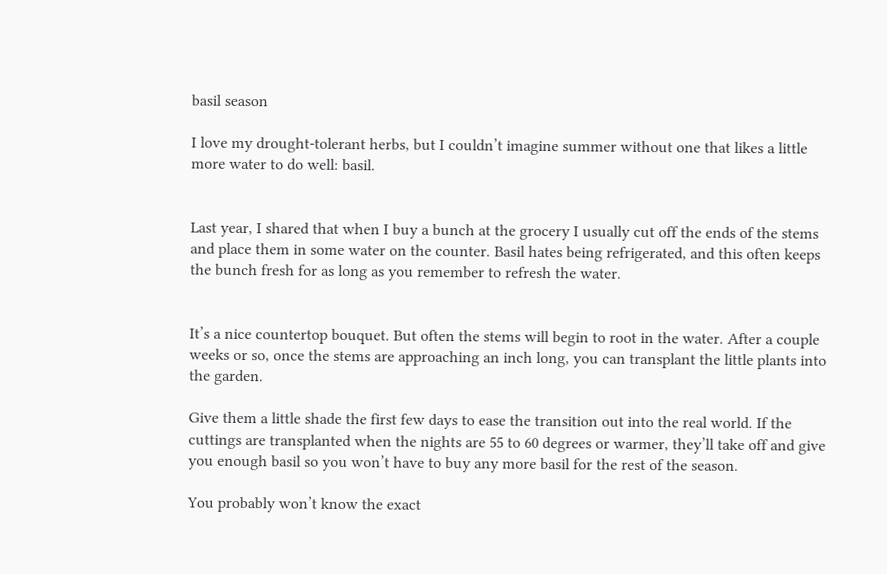basil season

I love my drought-tolerant herbs, but I couldn’t imagine summer without one that likes a little more water to do well: basil.


Last year, I shared that when I buy a bunch at the grocery I usually cut off the ends of the stems and place them in some water on the counter. Basil hates being refrigerated, and this often keeps the bunch fresh for as long as you remember to refresh the water.


It’s a nice countertop bouquet. But often the stems will begin to root in the water. After a couple weeks or so, once the stems are approaching an inch long, you can transplant the little plants into the garden.

Give them a little shade the first few days to ease the transition out into the real world. If the cuttings are transplanted when the nights are 55 to 60 degrees or warmer, they’ll take off and give you enough basil so you won’t have to buy any more basil for the rest of the season.

You probably won’t know the exact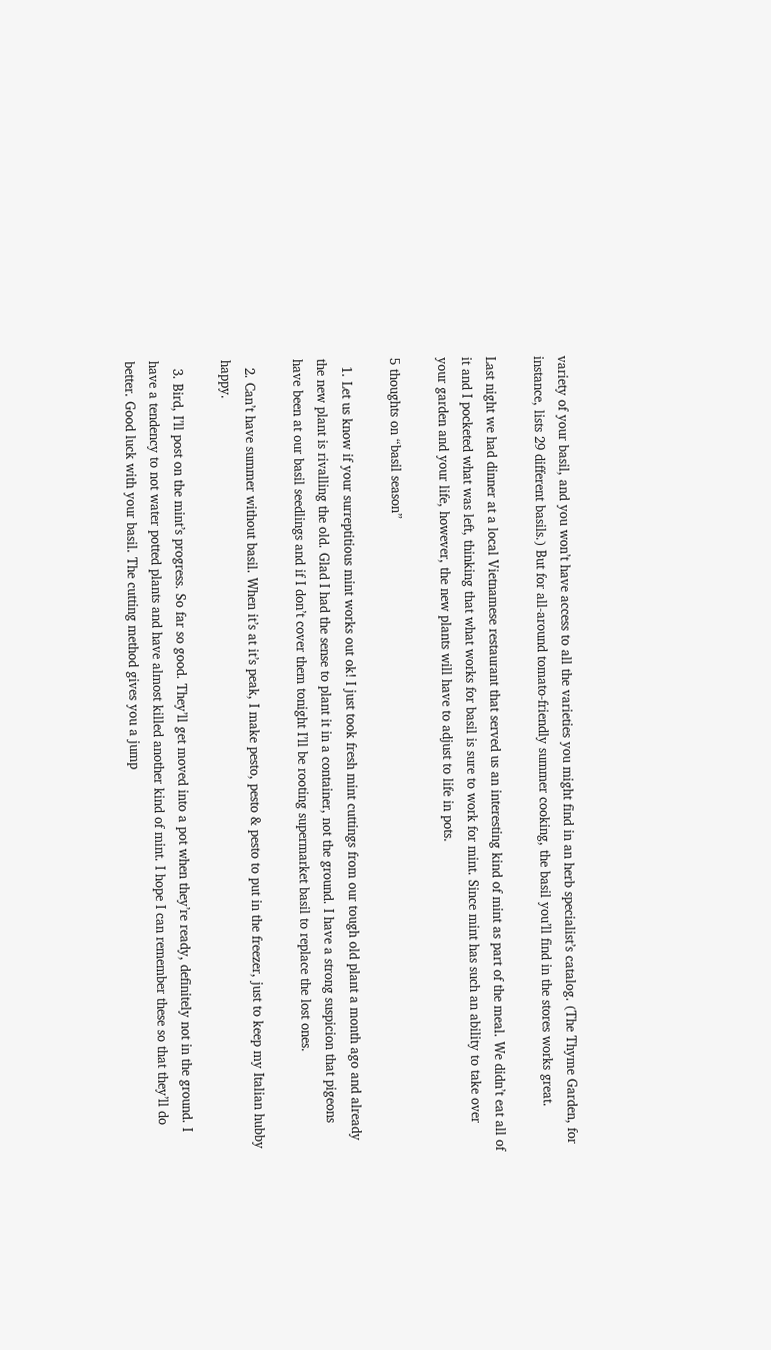variety of your basil, and you won’t have access to all the varieties you might find in an herb specialist’s catalog. (The Thyme Garden, for instance, lists 29 different basils.) But for all-around tomato-friendly summer cooking, the basil you’ll find in the stores works great.

Last night we had dinner at a local Vietnamese restaurant that served us an interesting kind of mint as part of the meal. We didn’t eat all of it and I pocketed what was left, thinking that what works for basil is sure to work for mint. Since mint has such an ability to take over your garden and your life, however, the new plants will have to adjust to life in pots.

5 thoughts on “basil season”

  1. Let us know if your surreptitious mint works out ok! I just took fresh mint cuttings from our tough old plant a month ago and already the new plant is rivalling the old. Glad I had the sense to plant it in a container, not the ground. I have a strong suspicion that pigeons have been at our basil seedlings and if I don’t cover them tonight I’ll be rooting supermarket basil to replace the lost ones.

  2. Can’t have summer without basil. When it’s at it’s peak, I make pesto, pesto & pesto to put in the freezer, just to keep my Italian hubby happy.

  3. Bird, I’ll post on the mint’s progress. So far so good. They’ll get moved into a pot when they’re ready, definitely not in the ground. I have a tendency to not water potted plants and have almost killed another kind of mint. I hope I can remember these so that they’ll do better. Good luck with your basil. The cutting method gives you a jump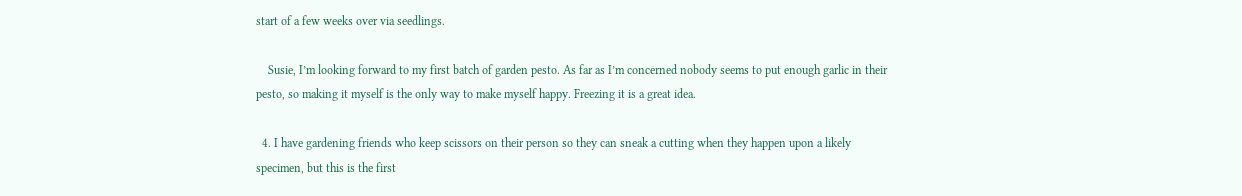start of a few weeks over via seedlings.

    Susie, I’m looking forward to my first batch of garden pesto. As far as I’m concerned nobody seems to put enough garlic in their pesto, so making it myself is the only way to make myself happy. Freezing it is a great idea.

  4. I have gardening friends who keep scissors on their person so they can sneak a cutting when they happen upon a likely specimen, but this is the first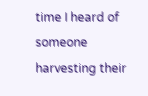time I heard of someone harvesting their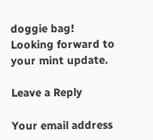doggie bag! Looking forward to your mint update.

Leave a Reply

Your email address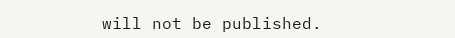will not be published.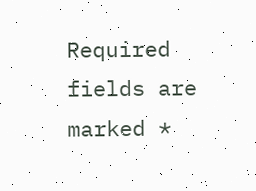Required fields are marked *